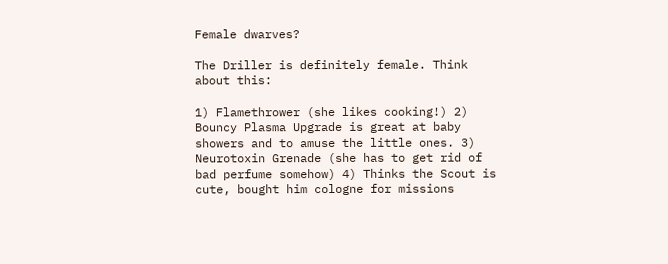Female dwarves?

The Driller is definitely female. Think about this:

1) Flamethrower (she likes cooking!) 2) Bouncy Plasma Upgrade is great at baby showers and to amuse the little ones. 3) Neurotoxin Grenade (she has to get rid of bad perfume somehow) 4) Thinks the Scout is cute, bought him cologne for missions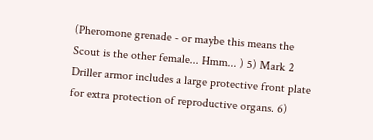(Pheromone grenade - or maybe this means the Scout is the other female... Hmm... ) 5) Mark 2 Driller armor includes a large protective front plate for extra protection of reproductive organs. 6)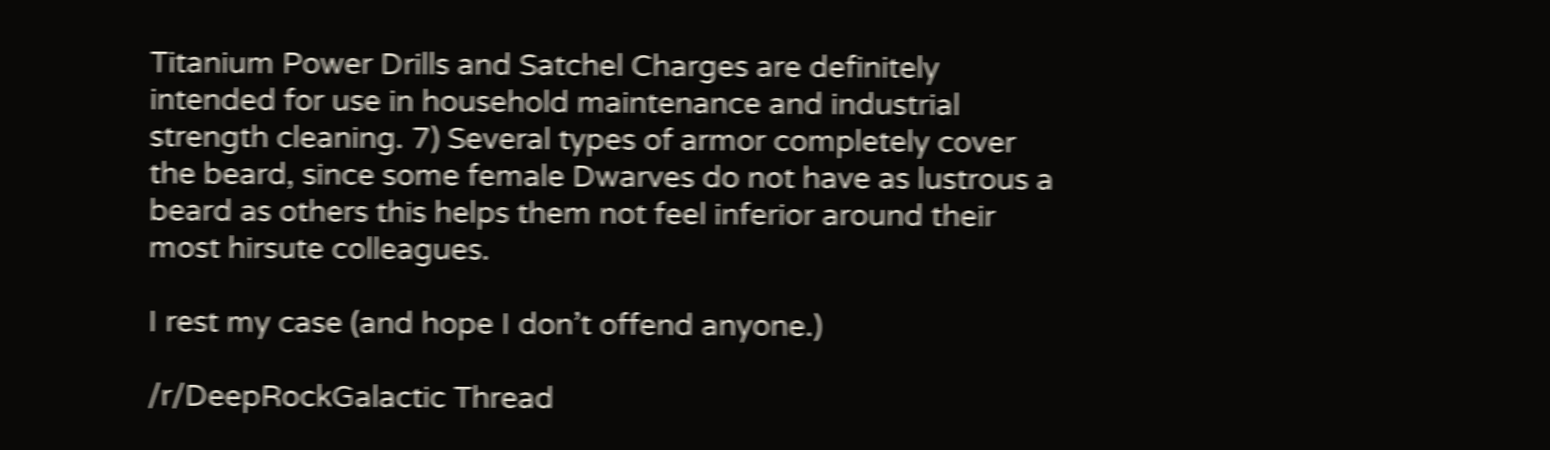Titanium Power Drills and Satchel Charges are definitely intended for use in household maintenance and industrial strength cleaning. 7) Several types of armor completely cover the beard, since some female Dwarves do not have as lustrous a beard as others this helps them not feel inferior around their most hirsute colleagues.

I rest my case (and hope I don’t offend anyone.)

/r/DeepRockGalactic Thread